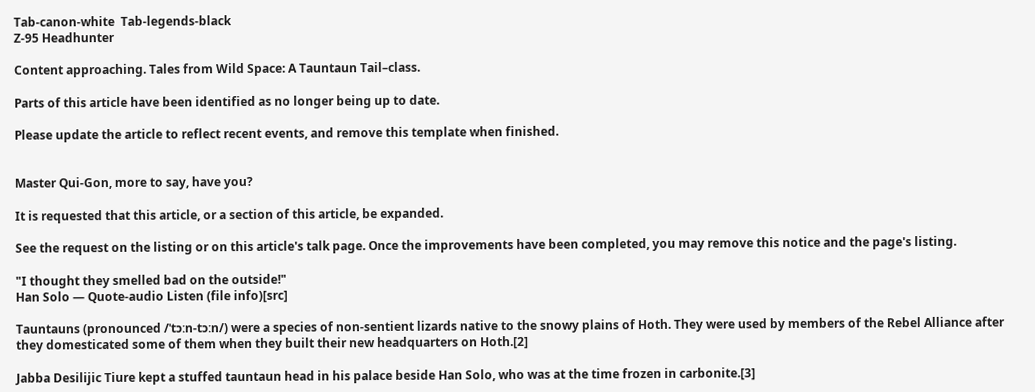Tab-canon-white  Tab-legends-black
Z-95 Headhunter

Content approaching. Tales from Wild Space: A Tauntaun Tail–class.

Parts of this article have been identified as no longer being up to date.

Please update the article to reflect recent events, and remove this template when finished.


Master Qui-Gon, more to say, have you?

It is requested that this article, or a section of this article, be expanded.

See the request on the listing or on this article's talk page. Once the improvements have been completed, you may remove this notice and the page's listing.

"I thought they smelled bad on the outside!"
Han Solo — Quote-audio Listen (file info)[src]

Tauntauns (pronounced /ˈtɔːn-tɔːn/) were a species of non-sentient lizards native to the snowy plains of Hoth. They were used by members of the Rebel Alliance after they domesticated some of them when they built their new headquarters on Hoth.[2]

Jabba Desilijic Tiure kept a stuffed tauntaun head in his palace beside Han Solo, who was at the time frozen in carbonite.[3]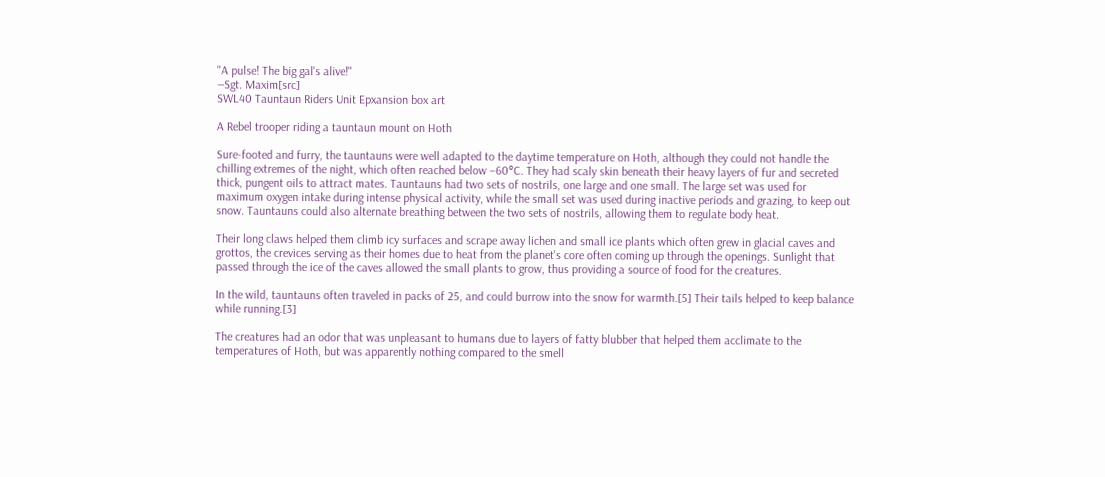"A pulse! The big gal's alive!"
―Sgt. Maxim[src]
SWL40 Tauntaun Riders Unit Epxansion box art

A Rebel trooper riding a tauntaun mount on Hoth

Sure-footed and furry, the tauntauns were well adapted to the daytime temperature on Hoth, although they could not handle the chilling extremes of the night, which often reached below −60°C. They had scaly skin beneath their heavy layers of fur and secreted thick, pungent oils to attract mates. Tauntauns had two sets of nostrils, one large and one small. The large set was used for maximum oxygen intake during intense physical activity, while the small set was used during inactive periods and grazing, to keep out snow. Tauntauns could also alternate breathing between the two sets of nostrils, allowing them to regulate body heat.

Their long claws helped them climb icy surfaces and scrape away lichen and small ice plants which often grew in glacial caves and grottos, the crevices serving as their homes due to heat from the planet's core often coming up through the openings. Sunlight that passed through the ice of the caves allowed the small plants to grow, thus providing a source of food for the creatures.

In the wild, tauntauns often traveled in packs of 25, and could burrow into the snow for warmth.[5] Their tails helped to keep balance while running.[3]

The creatures had an odor that was unpleasant to humans due to layers of fatty blubber that helped them acclimate to the temperatures of Hoth, but was apparently nothing compared to the smell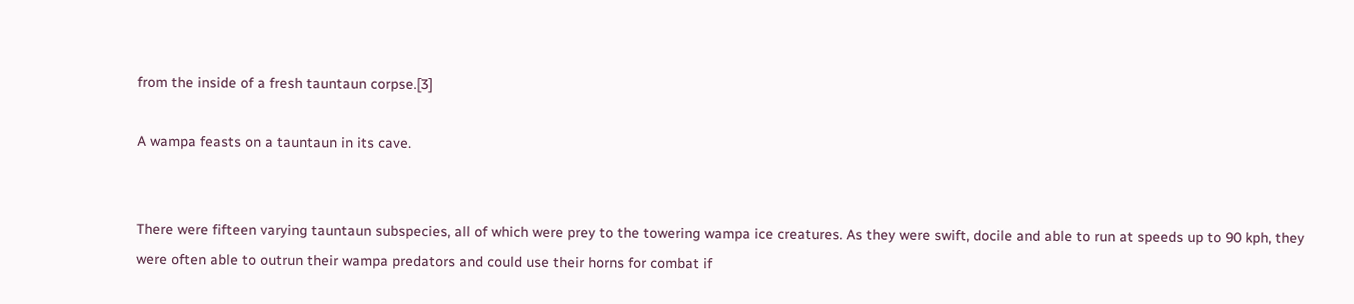from the inside of a fresh tauntaun corpse.[3]

A wampa feasts on a tauntaun in its cave.


There were fifteen varying tauntaun subspecies, all of which were prey to the towering wampa ice creatures. As they were swift, docile and able to run at speeds up to 90 kph, they were often able to outrun their wampa predators and could use their horns for combat if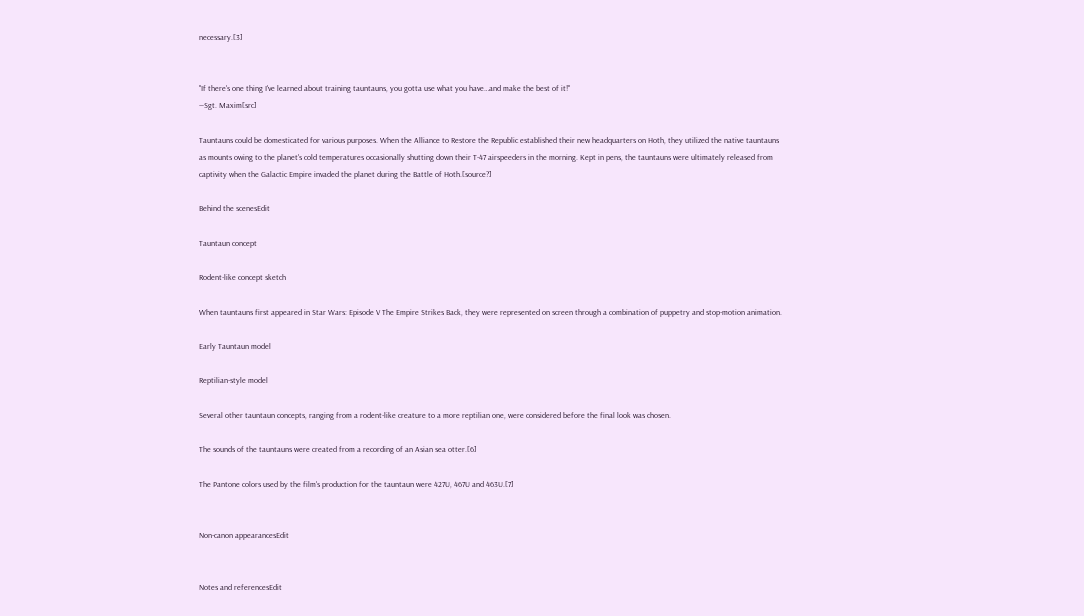necessary.[3]


"If there's one thing I've learned about training tauntauns, you gotta use what you have…and make the best of it!"
―Sgt. Maxim[src]

Tauntauns could be domesticated for various purposes. When the Alliance to Restore the Republic established their new headquarters on Hoth, they utilized the native tauntauns as mounts owing to the planet's cold temperatures occasionally shutting down their T-47 airspeeders in the morning. Kept in pens, the tauntauns were ultimately released from captivity when the Galactic Empire invaded the planet during the Battle of Hoth.[source?]

Behind the scenesEdit

Tauntaun concept

Rodent-like concept sketch

When tauntauns first appeared in Star Wars: Episode V The Empire Strikes Back, they were represented on screen through a combination of puppetry and stop-motion animation.

Early Tauntaun model

Reptilian-style model

Several other tauntaun concepts, ranging from a rodent-like creature to a more reptilian one, were considered before the final look was chosen.

The sounds of the tauntauns were created from a recording of an Asian sea otter.[6]

The Pantone colors used by the film's production for the tauntaun were 427U, 467U and 463U.[7]


Non-canon appearancesEdit


Notes and referencesEdit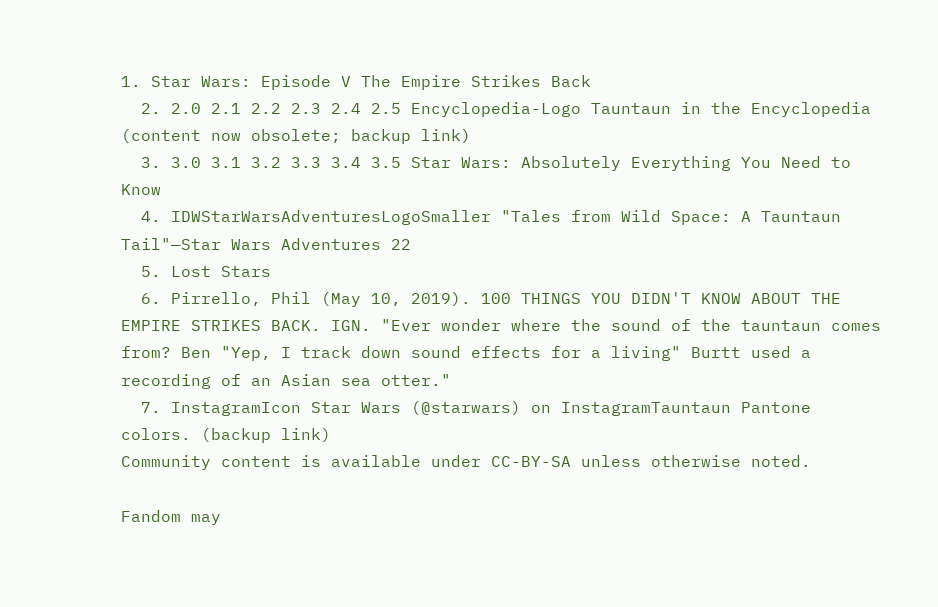1. Star Wars: Episode V The Empire Strikes Back
  2. 2.0 2.1 2.2 2.3 2.4 2.5 Encyclopedia-Logo Tauntaun in the Encyclopedia (content now obsolete; backup link)
  3. 3.0 3.1 3.2 3.3 3.4 3.5 Star Wars: Absolutely Everything You Need to Know
  4. IDWStarWarsAdventuresLogoSmaller "Tales from Wild Space: A Tauntaun Tail"—Star Wars Adventures 22
  5. Lost Stars
  6. Pirrello, Phil (May 10, 2019). 100 THINGS YOU DIDN'T KNOW ABOUT THE EMPIRE STRIKES BACK. IGN. "Ever wonder where the sound of the tauntaun comes from? Ben "Yep, I track down sound effects for a living" Burtt used a recording of an Asian sea otter."
  7. InstagramIcon Star Wars (@starwars) on InstagramTauntaun Pantone colors. (backup link)
Community content is available under CC-BY-SA unless otherwise noted.

Fandom may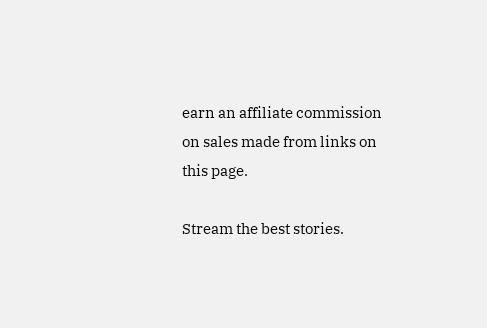earn an affiliate commission on sales made from links on this page.

Stream the best stories.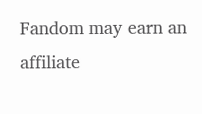Fandom may earn an affiliate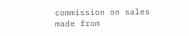commission on sales made from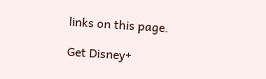links on this page.

Get Disney+